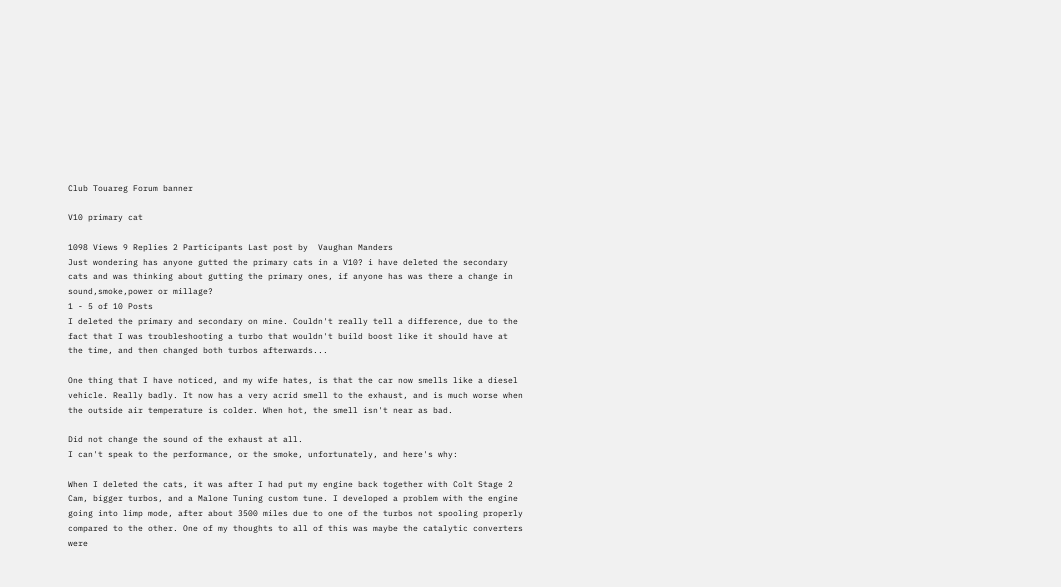Club Touareg Forum banner

V10 primary cat

1098 Views 9 Replies 2 Participants Last post by  Vaughan Manders
Just wondering has anyone gutted the primary cats in a V10? i have deleted the secondary cats and was thinking about gutting the primary ones, if anyone has was there a change in sound,smoke,power or millage?
1 - 5 of 10 Posts
I deleted the primary and secondary on mine. Couldn't really tell a difference, due to the fact that I was troubleshooting a turbo that wouldn't build boost like it should have at the time, and then changed both turbos afterwards...

One thing that I have noticed, and my wife hates, is that the car now smells like a diesel vehicle. Really badly. It now has a very acrid smell to the exhaust, and is much worse when the outside air temperature is colder. When hot, the smell isn't near as bad.

Did not change the sound of the exhaust at all.
I can't speak to the performance, or the smoke, unfortunately, and here's why:

When I deleted the cats, it was after I had put my engine back together with Colt Stage 2 Cam, bigger turbos, and a Malone Tuning custom tune. I developed a problem with the engine going into limp mode, after about 3500 miles due to one of the turbos not spooling properly compared to the other. One of my thoughts to all of this was maybe the catalytic converters were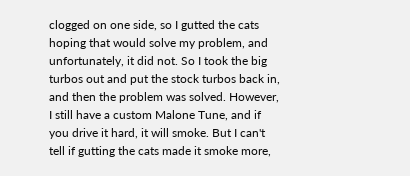clogged on one side, so I gutted the cats hoping that would solve my problem, and unfortunately, it did not. So I took the big turbos out and put the stock turbos back in, and then the problem was solved. However, I still have a custom Malone Tune, and if you drive it hard, it will smoke. But I can't tell if gutting the cats made it smoke more,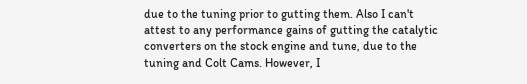due to the tuning prior to gutting them. Also I can't attest to any performance gains of gutting the catalytic converters on the stock engine and tune, due to the tuning and Colt Cams. However, I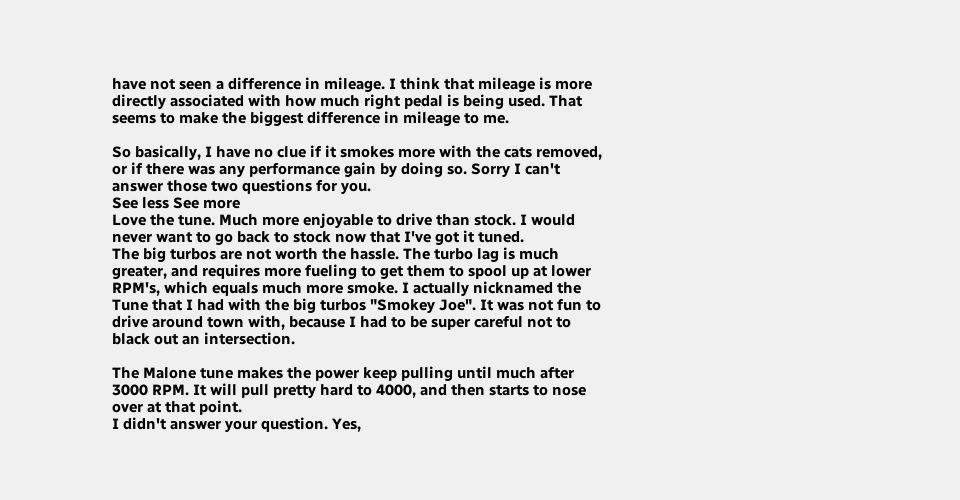have not seen a difference in mileage. I think that mileage is more directly associated with how much right pedal is being used. That seems to make the biggest difference in mileage to me.

So basically, I have no clue if it smokes more with the cats removed, or if there was any performance gain by doing so. Sorry I can't answer those two questions for you.
See less See more
Love the tune. Much more enjoyable to drive than stock. I would never want to go back to stock now that I've got it tuned.
The big turbos are not worth the hassle. The turbo lag is much greater, and requires more fueling to get them to spool up at lower RPM's, which equals much more smoke. I actually nicknamed the Tune that I had with the big turbos "Smokey Joe". It was not fun to drive around town with, because I had to be super careful not to black out an intersection.

The Malone tune makes the power keep pulling until much after 3000 RPM. It will pull pretty hard to 4000, and then starts to nose over at that point.
I didn't answer your question. Yes,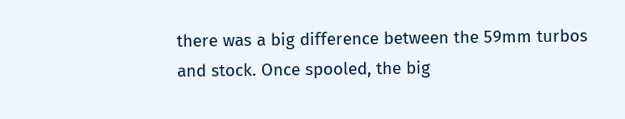there was a big difference between the 59mm turbos and stock. Once spooled, the big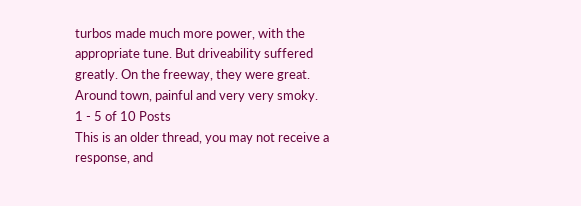turbos made much more power, with the appropriate tune. But driveability suffered greatly. On the freeway, they were great. Around town, painful and very very smoky.
1 - 5 of 10 Posts
This is an older thread, you may not receive a response, and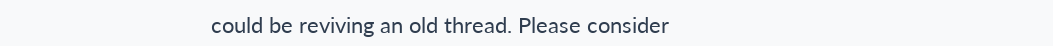could be reviving an old thread. Please consider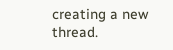creating a new thread.